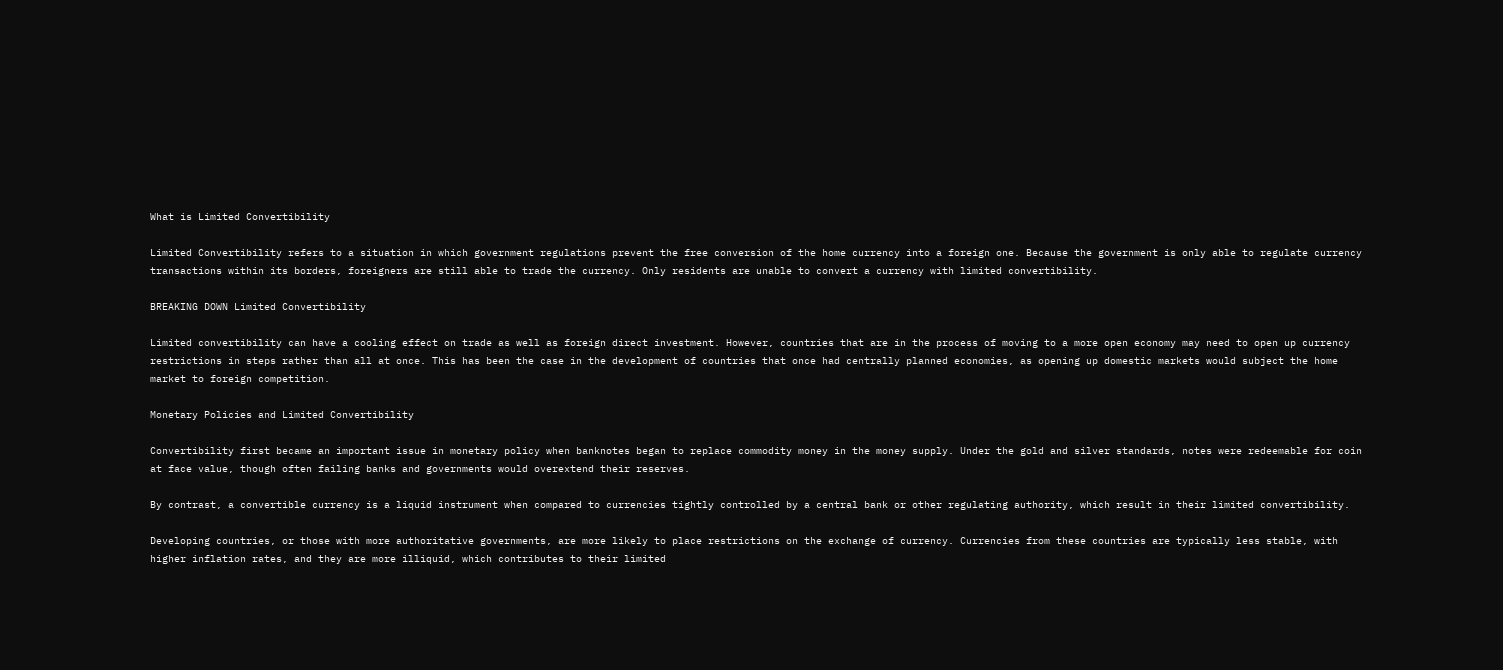What is Limited Convertibility

Limited Convertibility refers to a situation in which government regulations prevent the free conversion of the home currency into a foreign one. Because the government is only able to regulate currency transactions within its borders, foreigners are still able to trade the currency. Only residents are unable to convert a currency with limited convertibility.

BREAKING DOWN Limited Convertibility

Limited convertibility can have a cooling effect on trade as well as foreign direct investment. However, countries that are in the process of moving to a more open economy may need to open up currency restrictions in steps rather than all at once. This has been the case in the development of countries that once had centrally planned economies, as opening up domestic markets would subject the home market to foreign competition.

Monetary Policies and Limited Convertibility

Convertibility first became an important issue in monetary policy when banknotes began to replace commodity money in the money supply. Under the gold and silver standards, notes were redeemable for coin at face value, though often failing banks and governments would overextend their reserves.

By contrast, a convertible currency is a liquid instrument when compared to currencies tightly controlled by a central bank or other regulating authority, which result in their limited convertibility.

Developing countries, or those with more authoritative governments, are more likely to place restrictions on the exchange of currency. Currencies from these countries are typically less stable, with higher inflation rates, and they are more illiquid, which contributes to their limited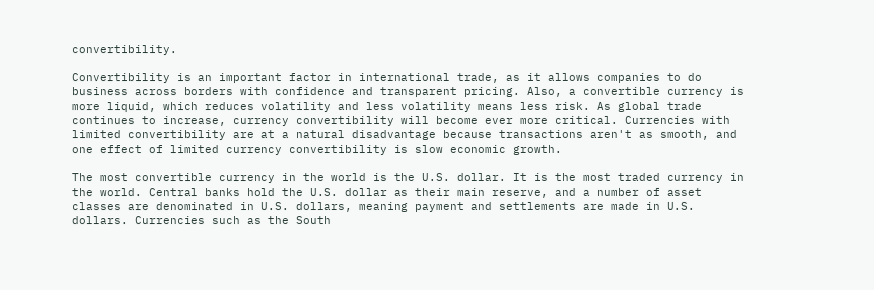convertibility.

Convertibility is an important factor in international trade, as it allows companies to do business across borders with confidence and transparent pricing. Also, a convertible currency is more liquid, which reduces volatility and less volatility means less risk. As global trade continues to increase, currency convertibility will become ever more critical. Currencies with limited convertibility are at a natural disadvantage because transactions aren't as smooth, and one effect of limited currency convertibility is slow economic growth.

The most convertible currency in the world is the U.S. dollar. It is the most traded currency in the world. Central banks hold the U.S. dollar as their main reserve, and a number of asset classes are denominated in U.S. dollars, meaning payment and settlements are made in U.S. dollars. Currencies such as the South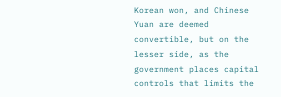Korean won, and Chinese Yuan are deemed convertible, but on the lesser side, as the government places capital controls that limits the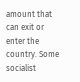amount that can exit or enter the country. Some socialist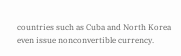countries such as Cuba and North Korea even issue nonconvertible currency.